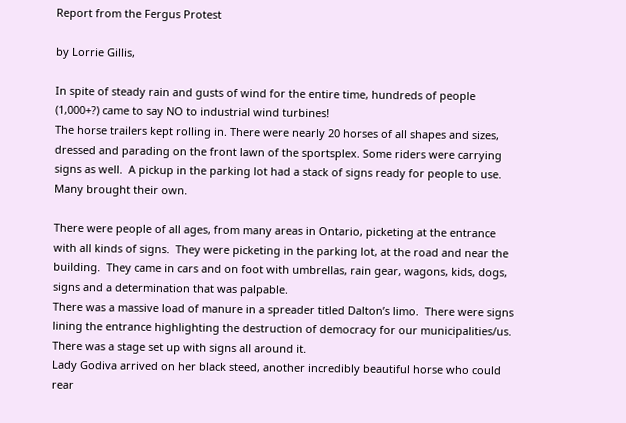Report from the Fergus Protest

by Lorrie Gillis,

In spite of steady rain and gusts of wind for the entire time, hundreds of people (1,000+?) came to say NO to industrial wind turbines!
The horse trailers kept rolling in. There were nearly 20 horses of all shapes and sizes, dressed and parading on the front lawn of the sportsplex. Some riders were carrying signs as well.  A pickup in the parking lot had a stack of signs ready for people to use.  Many brought their own.

There were people of all ages, from many areas in Ontario, picketing at the entrance with all kinds of signs.  They were picketing in the parking lot, at the road and near the building.  They came in cars and on foot with umbrellas, rain gear, wagons, kids, dogs, signs and a determination that was palpable.
There was a massive load of manure in a spreader titled Dalton’s limo.  There were signs lining the entrance highlighting the destruction of democracy for our municipalities/us.  There was a stage set up with signs all around it.
Lady Godiva arrived on her black steed, another incredibly beautiful horse who could rear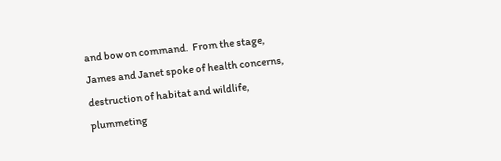and bow on command.  From the stage, James and Janet spoke of health concerns, destruction of habitat and wildlife, plummeting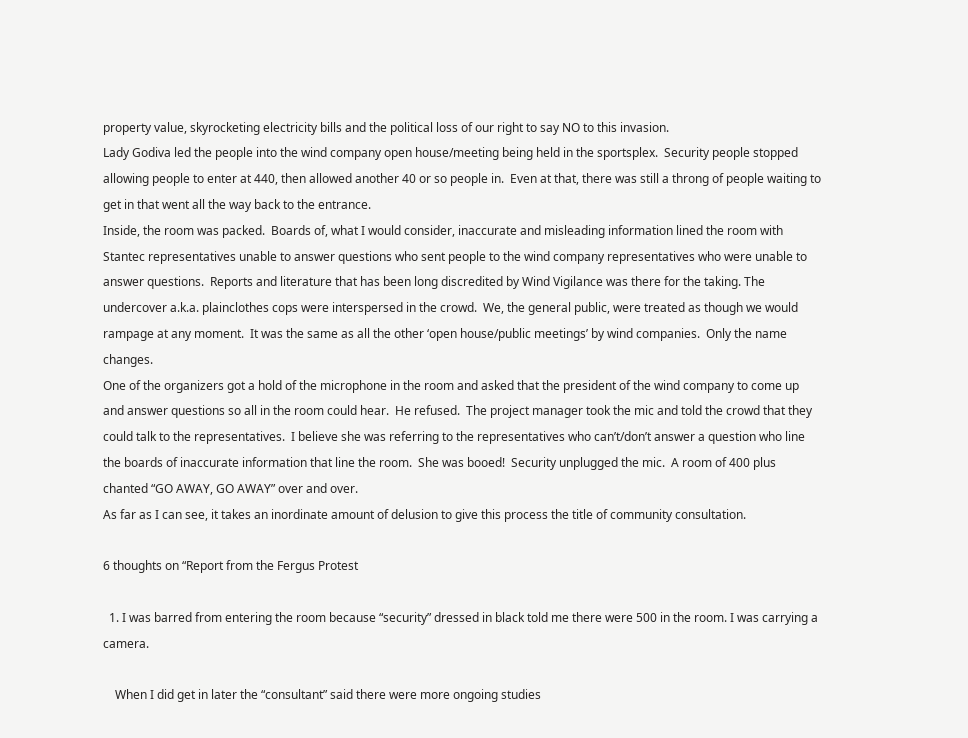property value, skyrocketing electricity bills and the political loss of our right to say NO to this invasion.
Lady Godiva led the people into the wind company open house/meeting being held in the sportsplex.  Security people stopped allowing people to enter at 440, then allowed another 40 or so people in.  Even at that, there was still a throng of people waiting to get in that went all the way back to the entrance.
Inside, the room was packed.  Boards of, what I would consider, inaccurate and misleading information lined the room with Stantec representatives unable to answer questions who sent people to the wind company representatives who were unable to answer questions.  Reports and literature that has been long discredited by Wind Vigilance was there for the taking. The undercover a.k.a. plainclothes cops were interspersed in the crowd.  We, the general public, were treated as though we would rampage at any moment.  It was the same as all the other ‘open house/public meetings’ by wind companies.  Only the name changes.
One of the organizers got a hold of the microphone in the room and asked that the president of the wind company to come up and answer questions so all in the room could hear.  He refused.  The project manager took the mic and told the crowd that they could talk to the representatives.  I believe she was referring to the representatives who can’t/don’t answer a question who line the boards of inaccurate information that line the room.  She was booed!  Security unplugged the mic.  A room of 400 plus chanted “GO AWAY, GO AWAY” over and over.
As far as I can see, it takes an inordinate amount of delusion to give this process the title of community consultation.

6 thoughts on “Report from the Fergus Protest

  1. I was barred from entering the room because “security” dressed in black told me there were 500 in the room. I was carrying a camera.

    When I did get in later the “consultant” said there were more ongoing studies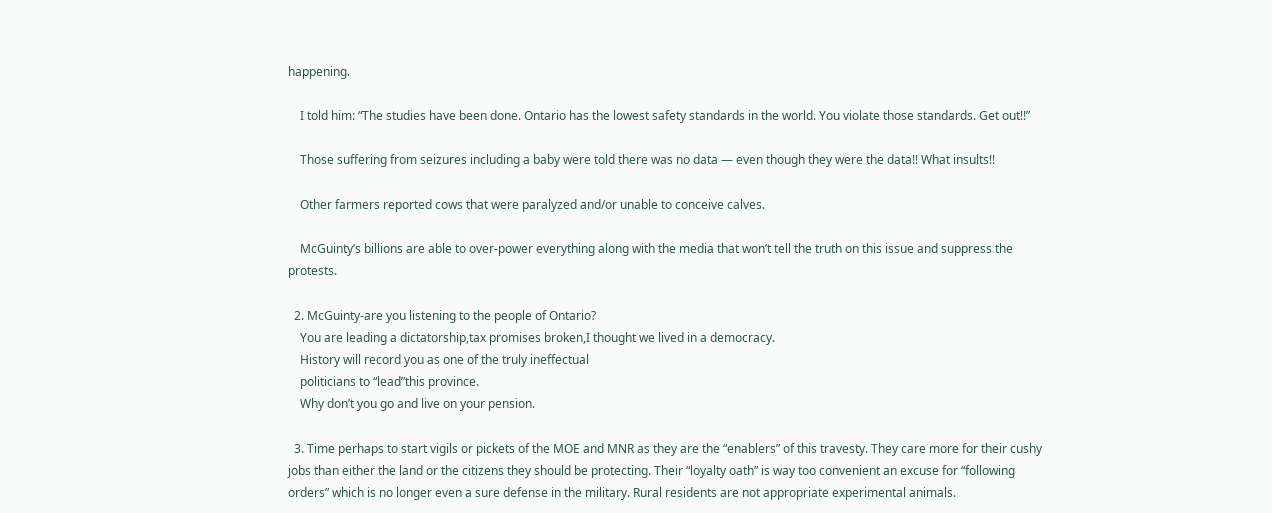happening.

    I told him: “The studies have been done. Ontario has the lowest safety standards in the world. You violate those standards. Get out!!”

    Those suffering from seizures including a baby were told there was no data — even though they were the data!! What insults!!

    Other farmers reported cows that were paralyzed and/or unable to conceive calves.

    McGuinty’s billions are able to over-power everything along with the media that won’t tell the truth on this issue and suppress the protests.

  2. McGuinty-are you listening to the people of Ontario?
    You are leading a dictatorship,tax promises broken,I thought we lived in a democracy.
    History will record you as one of the truly ineffectual
    politicians to “lead”this province.
    Why don’t you go and live on your pension.

  3. Time perhaps to start vigils or pickets of the MOE and MNR as they are the “enablers” of this travesty. They care more for their cushy jobs than either the land or the citizens they should be protecting. Their “loyalty oath” is way too convenient an excuse for “following orders” which is no longer even a sure defense in the military. Rural residents are not appropriate experimental animals.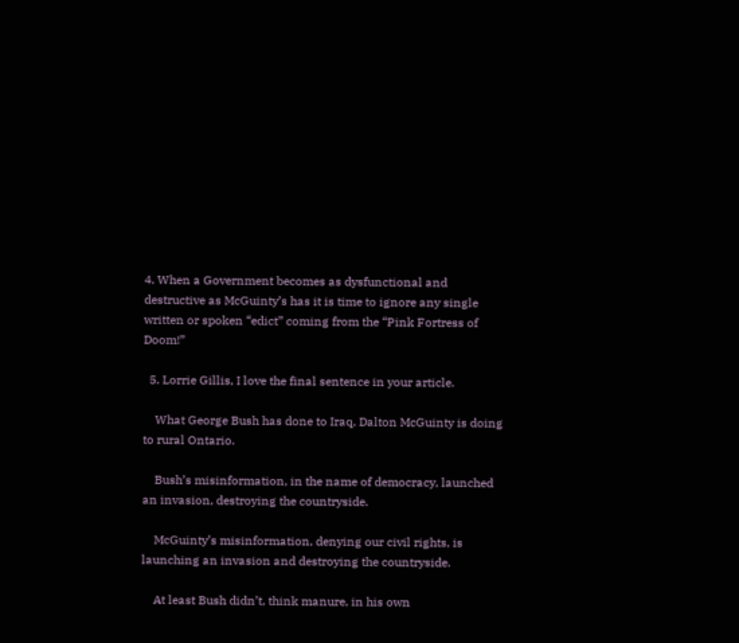4. When a Government becomes as dysfunctional and destructive as McGuinty’s has it is time to ignore any single written or spoken “edict” coming from the “Pink Fortress of Doom!”

  5. Lorrie Gillis, I love the final sentence in your article.

    What George Bush has done to Iraq, Dalton McGuinty is doing to rural Ontario.

    Bush’s misinformation, in the name of democracy, launched an invasion, destroying the countryside.

    McGuinty’s misinformation, denying our civil rights, is launching an invasion and destroying the countryside.

    At least Bush didn’t, think manure, in his own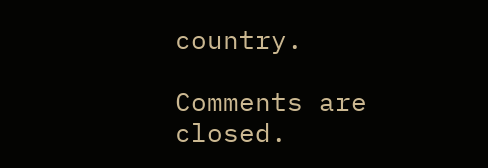country.

Comments are closed.